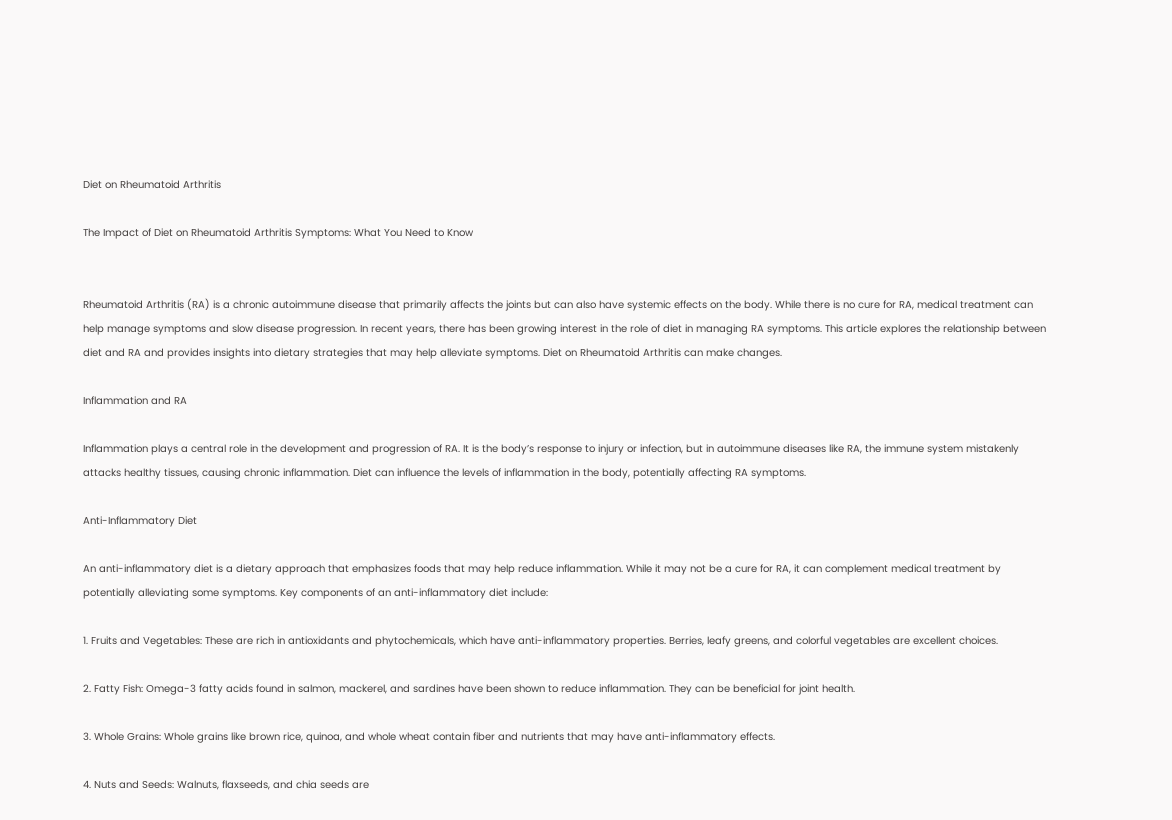Diet on Rheumatoid Arthritis

The Impact of Diet on Rheumatoid Arthritis Symptoms: What You Need to Know


Rheumatoid Arthritis (RA) is a chronic autoimmune disease that primarily affects the joints but can also have systemic effects on the body. While there is no cure for RA, medical treatment can help manage symptoms and slow disease progression. In recent years, there has been growing interest in the role of diet in managing RA symptoms. This article explores the relationship between diet and RA and provides insights into dietary strategies that may help alleviate symptoms. Diet on Rheumatoid Arthritis can make changes.

Inflammation and RA

Inflammation plays a central role in the development and progression of RA. It is the body’s response to injury or infection, but in autoimmune diseases like RA, the immune system mistakenly attacks healthy tissues, causing chronic inflammation. Diet can influence the levels of inflammation in the body, potentially affecting RA symptoms.

Anti-Inflammatory Diet

An anti-inflammatory diet is a dietary approach that emphasizes foods that may help reduce inflammation. While it may not be a cure for RA, it can complement medical treatment by potentially alleviating some symptoms. Key components of an anti-inflammatory diet include:

1. Fruits and Vegetables: These are rich in antioxidants and phytochemicals, which have anti-inflammatory properties. Berries, leafy greens, and colorful vegetables are excellent choices.

2. Fatty Fish: Omega-3 fatty acids found in salmon, mackerel, and sardines have been shown to reduce inflammation. They can be beneficial for joint health.

3. Whole Grains: Whole grains like brown rice, quinoa, and whole wheat contain fiber and nutrients that may have anti-inflammatory effects.

4. Nuts and Seeds: Walnuts, flaxseeds, and chia seeds are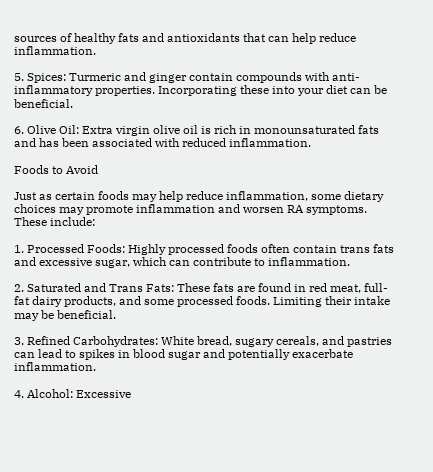sources of healthy fats and antioxidants that can help reduce inflammation.

5. Spices: Turmeric and ginger contain compounds with anti-inflammatory properties. Incorporating these into your diet can be beneficial.

6. Olive Oil: Extra virgin olive oil is rich in monounsaturated fats and has been associated with reduced inflammation.

Foods to Avoid

Just as certain foods may help reduce inflammation, some dietary choices may promote inflammation and worsen RA symptoms. These include:

1. Processed Foods: Highly processed foods often contain trans fats and excessive sugar, which can contribute to inflammation.

2. Saturated and Trans Fats: These fats are found in red meat, full-fat dairy products, and some processed foods. Limiting their intake may be beneficial.

3. Refined Carbohydrates: White bread, sugary cereals, and pastries can lead to spikes in blood sugar and potentially exacerbate inflammation.

4. Alcohol: Excessive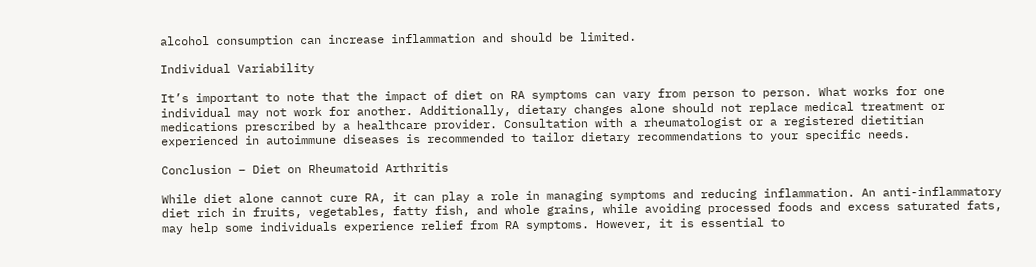alcohol consumption can increase inflammation and should be limited.

Individual Variability

It’s important to note that the impact of diet on RA symptoms can vary from person to person. What works for one individual may not work for another. Additionally, dietary changes alone should not replace medical treatment or medications prescribed by a healthcare provider. Consultation with a rheumatologist or a registered dietitian experienced in autoimmune diseases is recommended to tailor dietary recommendations to your specific needs.

Conclusion – Diet on Rheumatoid Arthritis

While diet alone cannot cure RA, it can play a role in managing symptoms and reducing inflammation. An anti-inflammatory diet rich in fruits, vegetables, fatty fish, and whole grains, while avoiding processed foods and excess saturated fats, may help some individuals experience relief from RA symptoms. However, it is essential to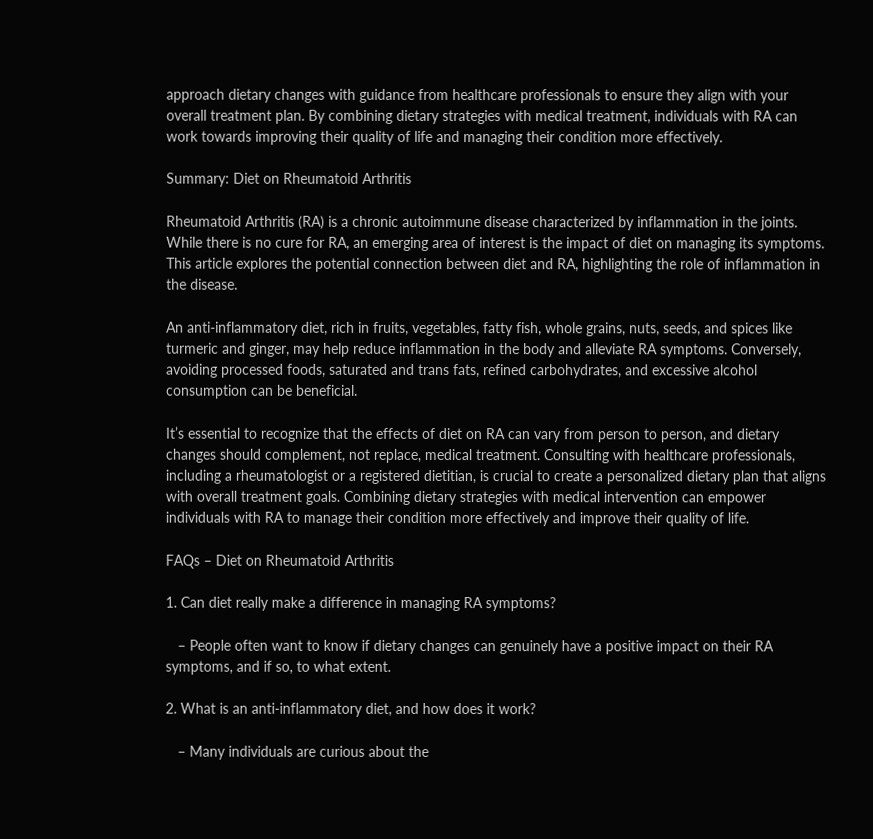approach dietary changes with guidance from healthcare professionals to ensure they align with your overall treatment plan. By combining dietary strategies with medical treatment, individuals with RA can work towards improving their quality of life and managing their condition more effectively.

Summary: Diet on Rheumatoid Arthritis

Rheumatoid Arthritis (RA) is a chronic autoimmune disease characterized by inflammation in the joints. While there is no cure for RA, an emerging area of interest is the impact of diet on managing its symptoms. This article explores the potential connection between diet and RA, highlighting the role of inflammation in the disease.

An anti-inflammatory diet, rich in fruits, vegetables, fatty fish, whole grains, nuts, seeds, and spices like turmeric and ginger, may help reduce inflammation in the body and alleviate RA symptoms. Conversely, avoiding processed foods, saturated and trans fats, refined carbohydrates, and excessive alcohol consumption can be beneficial.

It’s essential to recognize that the effects of diet on RA can vary from person to person, and dietary changes should complement, not replace, medical treatment. Consulting with healthcare professionals, including a rheumatologist or a registered dietitian, is crucial to create a personalized dietary plan that aligns with overall treatment goals. Combining dietary strategies with medical intervention can empower individuals with RA to manage their condition more effectively and improve their quality of life.

FAQs – Diet on Rheumatoid Arthritis

1. Can diet really make a difference in managing RA symptoms?

   – People often want to know if dietary changes can genuinely have a positive impact on their RA symptoms, and if so, to what extent.

2. What is an anti-inflammatory diet, and how does it work?

   – Many individuals are curious about the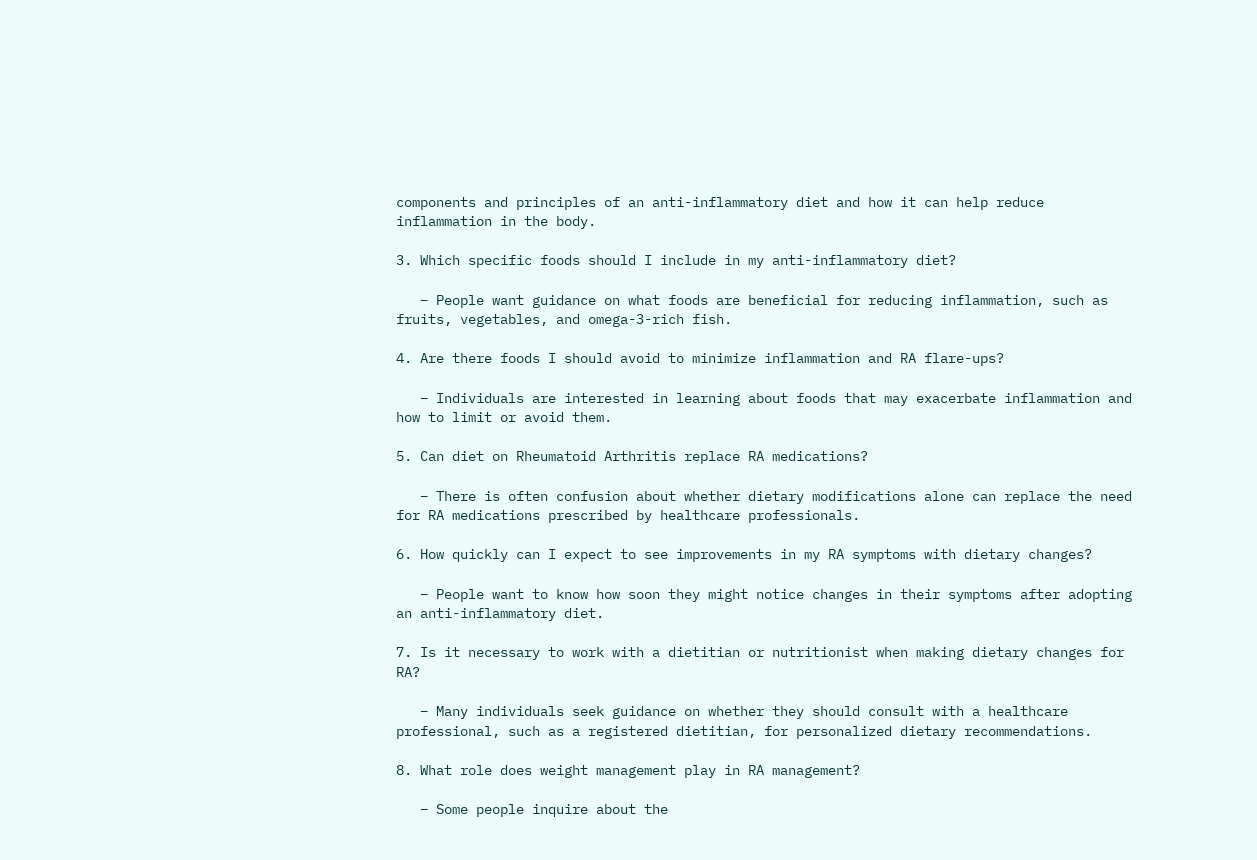components and principles of an anti-inflammatory diet and how it can help reduce inflammation in the body.

3. Which specific foods should I include in my anti-inflammatory diet?

   – People want guidance on what foods are beneficial for reducing inflammation, such as fruits, vegetables, and omega-3-rich fish.

4. Are there foods I should avoid to minimize inflammation and RA flare-ups?

   – Individuals are interested in learning about foods that may exacerbate inflammation and how to limit or avoid them.

5. Can diet on Rheumatoid Arthritis replace RA medications?

   – There is often confusion about whether dietary modifications alone can replace the need for RA medications prescribed by healthcare professionals.

6. How quickly can I expect to see improvements in my RA symptoms with dietary changes?

   – People want to know how soon they might notice changes in their symptoms after adopting an anti-inflammatory diet.

7. Is it necessary to work with a dietitian or nutritionist when making dietary changes for RA?

   – Many individuals seek guidance on whether they should consult with a healthcare professional, such as a registered dietitian, for personalized dietary recommendations.

8. What role does weight management play in RA management?

   – Some people inquire about the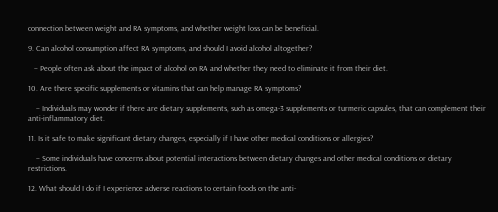connection between weight and RA symptoms, and whether weight loss can be beneficial.

9. Can alcohol consumption affect RA symptoms, and should I avoid alcohol altogether?

   – People often ask about the impact of alcohol on RA and whether they need to eliminate it from their diet.

10. Are there specific supplements or vitamins that can help manage RA symptoms?

    – Individuals may wonder if there are dietary supplements, such as omega-3 supplements or turmeric capsules, that can complement their anti-inflammatory diet.

11. Is it safe to make significant dietary changes, especially if I have other medical conditions or allergies?

    – Some individuals have concerns about potential interactions between dietary changes and other medical conditions or dietary restrictions.

12. What should I do if I experience adverse reactions to certain foods on the anti-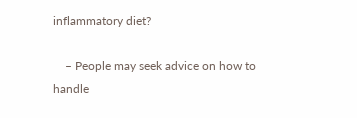inflammatory diet?

    – People may seek advice on how to handle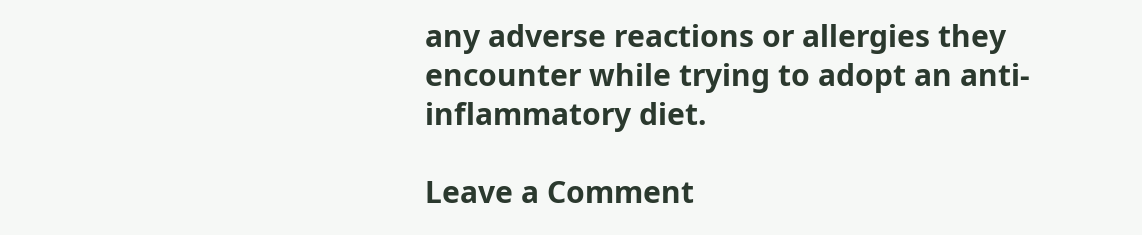any adverse reactions or allergies they encounter while trying to adopt an anti-inflammatory diet.

Leave a Comment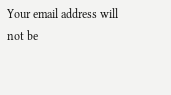Your email address will not be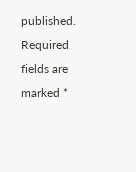published. Required fields are marked *